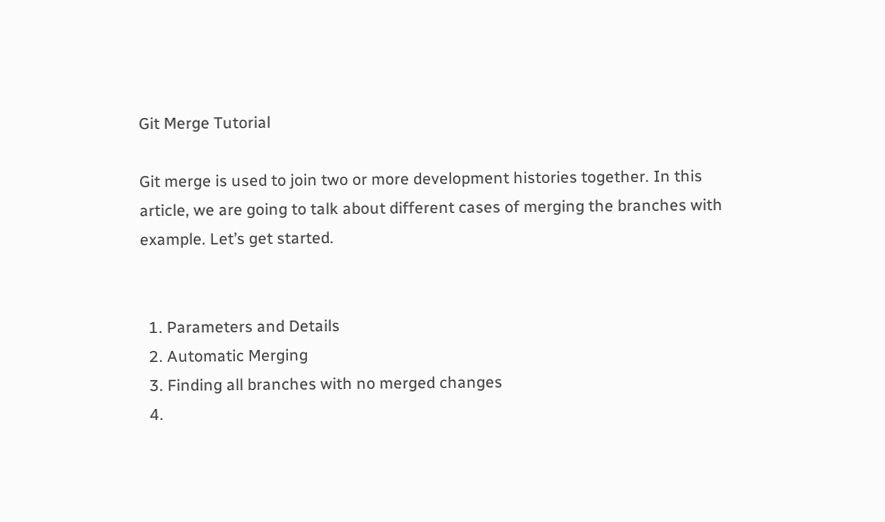Git Merge Tutorial

Git merge is used to join two or more development histories together. In this article, we are going to talk about different cases of merging the branches with example. Let’s get started.


  1. Parameters and Details
  2. Automatic Merging
  3. Finding all branches with no merged changes
  4.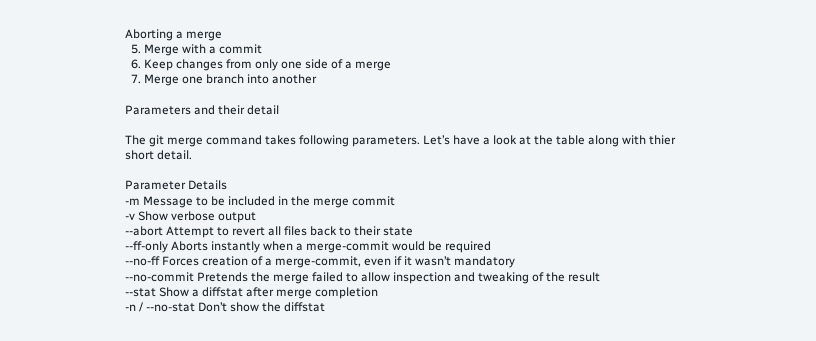Aborting a merge
  5. Merge with a commit
  6. Keep changes from only one side of a merge
  7. Merge one branch into another

Parameters and their detail

The git merge command takes following parameters. Let’s have a look at the table along with thier short detail.

Parameter Details
-m Message to be included in the merge commit
-v Show verbose output
--abort Attempt to revert all files back to their state
--ff-only Aborts instantly when a merge-commit would be required
--no-ff Forces creation of a merge-commit, even if it wasn’t mandatory
--no-commit Pretends the merge failed to allow inspection and tweaking of the result
--stat Show a diffstat after merge completion
-n / --no-stat Don’t show the diffstat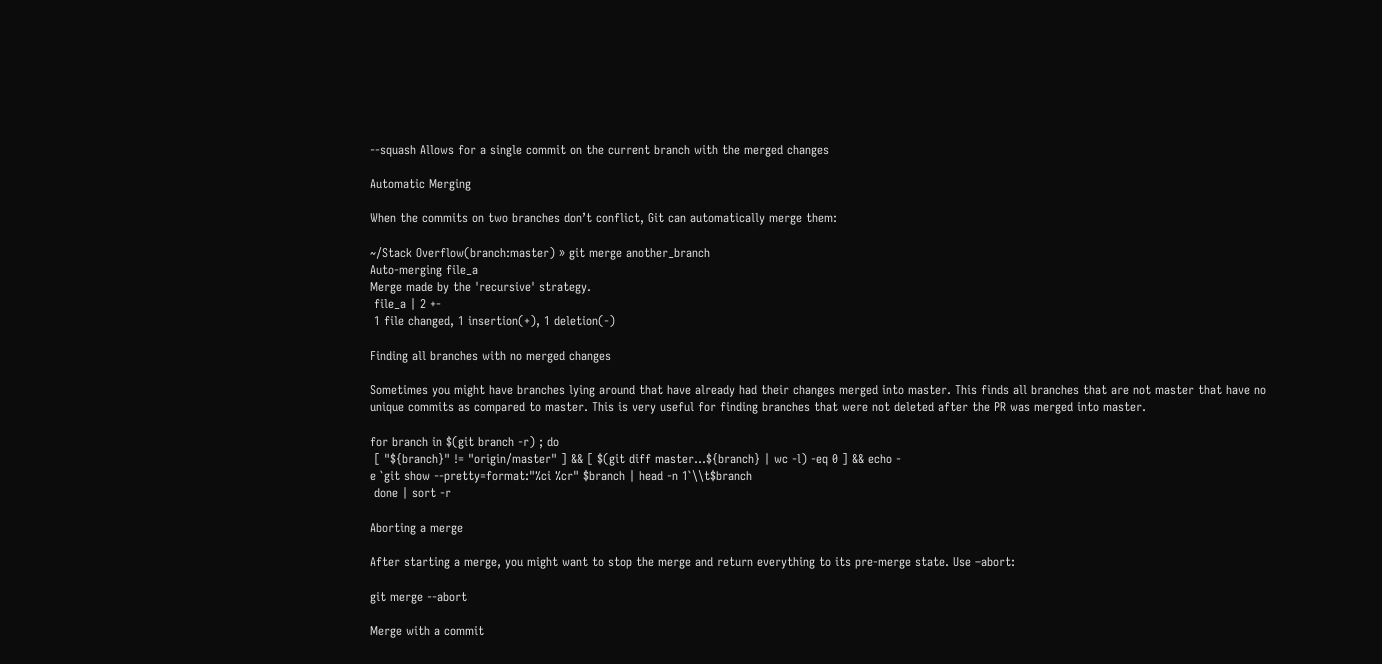--squash Allows for a single commit on the current branch with the merged changes

Automatic Merging

When the commits on two branches don’t conflict, Git can automatically merge them:

~/Stack Overflow(branch:master) » git merge another_branch
Auto-merging file_a
Merge made by the 'recursive' strategy.
 file_a | 2 +-
 1 file changed, 1 insertion(+), 1 deletion(-)

Finding all branches with no merged changes

Sometimes you might have branches lying around that have already had their changes merged into master. This finds all branches that are not master that have no unique commits as compared to master. This is very useful for finding branches that were not deleted after the PR was merged into master.

for branch in $(git branch -r) ; do
 [ "${branch}" != "origin/master" ] && [ $(git diff master...${branch} | wc -l) -eq 0 ] && echo -
e `git show --pretty=format:"%ci %cr" $branch | head -n 1`\\t$branch
 done | sort -r

Aborting a merge

After starting a merge, you might want to stop the merge and return everything to its pre-merge state. Use –abort:

git merge --abort

Merge with a commit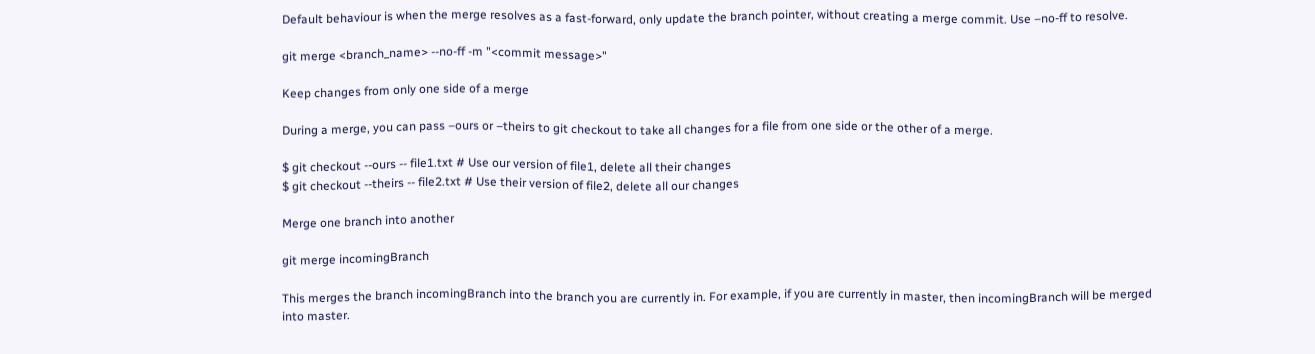Default behaviour is when the merge resolves as a fast-forward, only update the branch pointer, without creating a merge commit. Use –no-ff to resolve.

git merge <branch_name> --no-ff -m "<commit message>"

Keep changes from only one side of a merge

During a merge, you can pass –ours or –theirs to git checkout to take all changes for a file from one side or the other of a merge.

$ git checkout --ours -- file1.txt # Use our version of file1, delete all their changes
$ git checkout --theirs -- file2.txt # Use their version of file2, delete all our changes

Merge one branch into another

git merge incomingBranch

This merges the branch incomingBranch into the branch you are currently in. For example, if you are currently in master, then incomingBranch will be merged into master.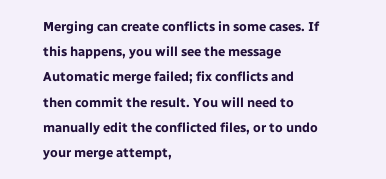Merging can create conflicts in some cases. If this happens, you will see the message Automatic merge failed; fix conflicts and then commit the result. You will need to manually edit the conflicted files, or to undo your merge attempt,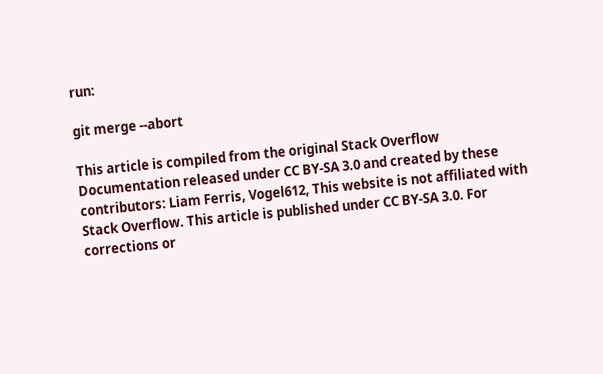run:

git merge --abort

This article is compiled from the original Stack Overflow Documentation released under CC BY-SA 3.0 and created by these contributors: Liam Ferris, Vogel612, This website is not affiliated with Stack Overflow. This article is published under CC BY-SA 3.0. For corrections or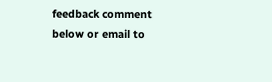feedback comment below or email to